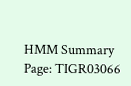HMM Summary Page: TIGR03066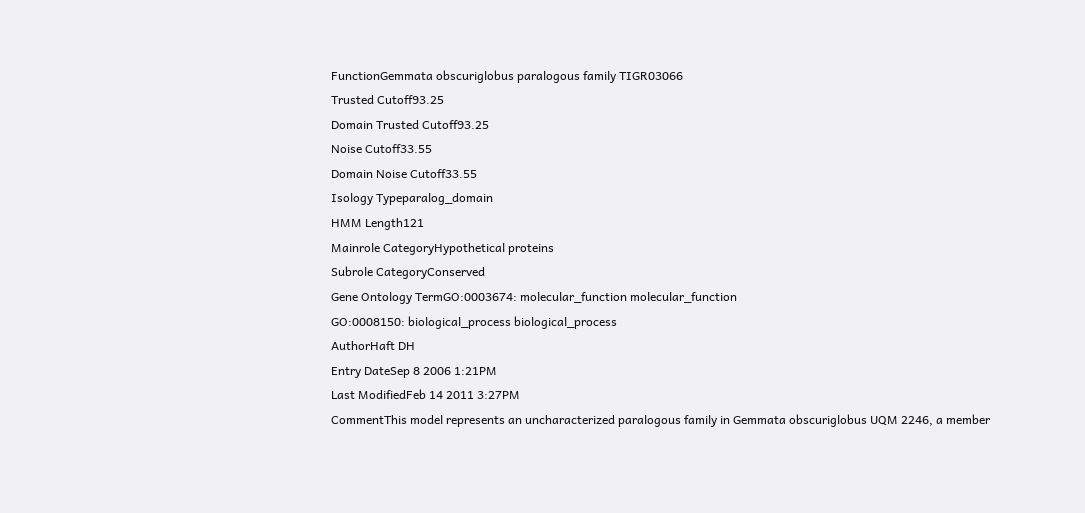FunctionGemmata obscuriglobus paralogous family TIGR03066
Trusted Cutoff93.25
Domain Trusted Cutoff93.25
Noise Cutoff33.55
Domain Noise Cutoff33.55
Isology Typeparalog_domain
HMM Length121
Mainrole CategoryHypothetical proteins
Subrole CategoryConserved
Gene Ontology TermGO:0003674: molecular_function molecular_function
GO:0008150: biological_process biological_process
AuthorHaft DH
Entry DateSep 8 2006 1:21PM
Last ModifiedFeb 14 2011 3:27PM
CommentThis model represents an uncharacterized paralogous family in Gemmata obscuriglobus UQM 2246, a member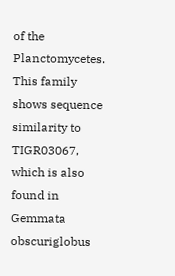of the Planctomycetes. This family shows sequence similarity to TIGR03067, which is also found in Gemmata obscuriglobus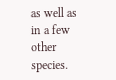as well as in a few other species.